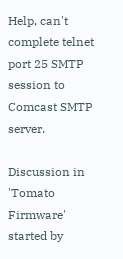Help, can't complete telnet port 25 SMTP session to Comcast SMTP server.

Discussion in 'Tomato Firmware' started by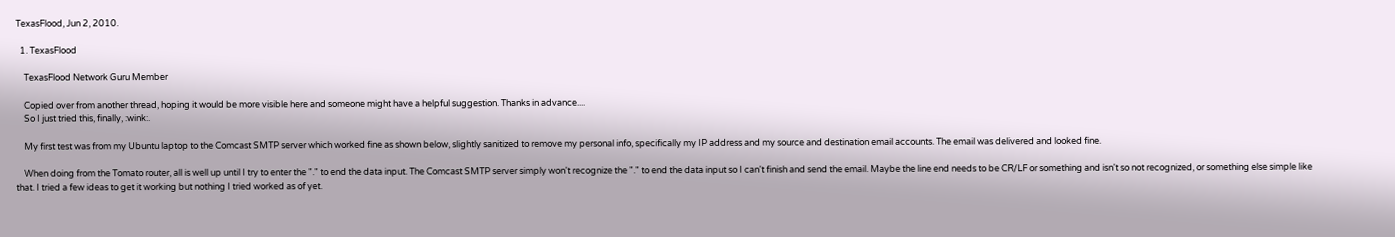TexasFlood, Jun 2, 2010.

  1. TexasFlood

    TexasFlood Network Guru Member

    Copied over from another thread, hoping it would be more visible here and someone might have a helpful suggestion. Thanks in advance....
    So I just tried this, finally, :wink:.

    My first test was from my Ubuntu laptop to the Comcast SMTP server which worked fine as shown below, slightly sanitized to remove my personal info, specifically my IP address and my source and destination email accounts. The email was delivered and looked fine.

    When doing from the Tomato router, all is well up until I try to enter the "." to end the data input. The Comcast SMTP server simply won't recognize the "." to end the data input so I can't finish and send the email. Maybe the line end needs to be CR/LF or something and isn't so not recognized, or something else simple like that. I tried a few ideas to get it working but nothing I tried worked as of yet.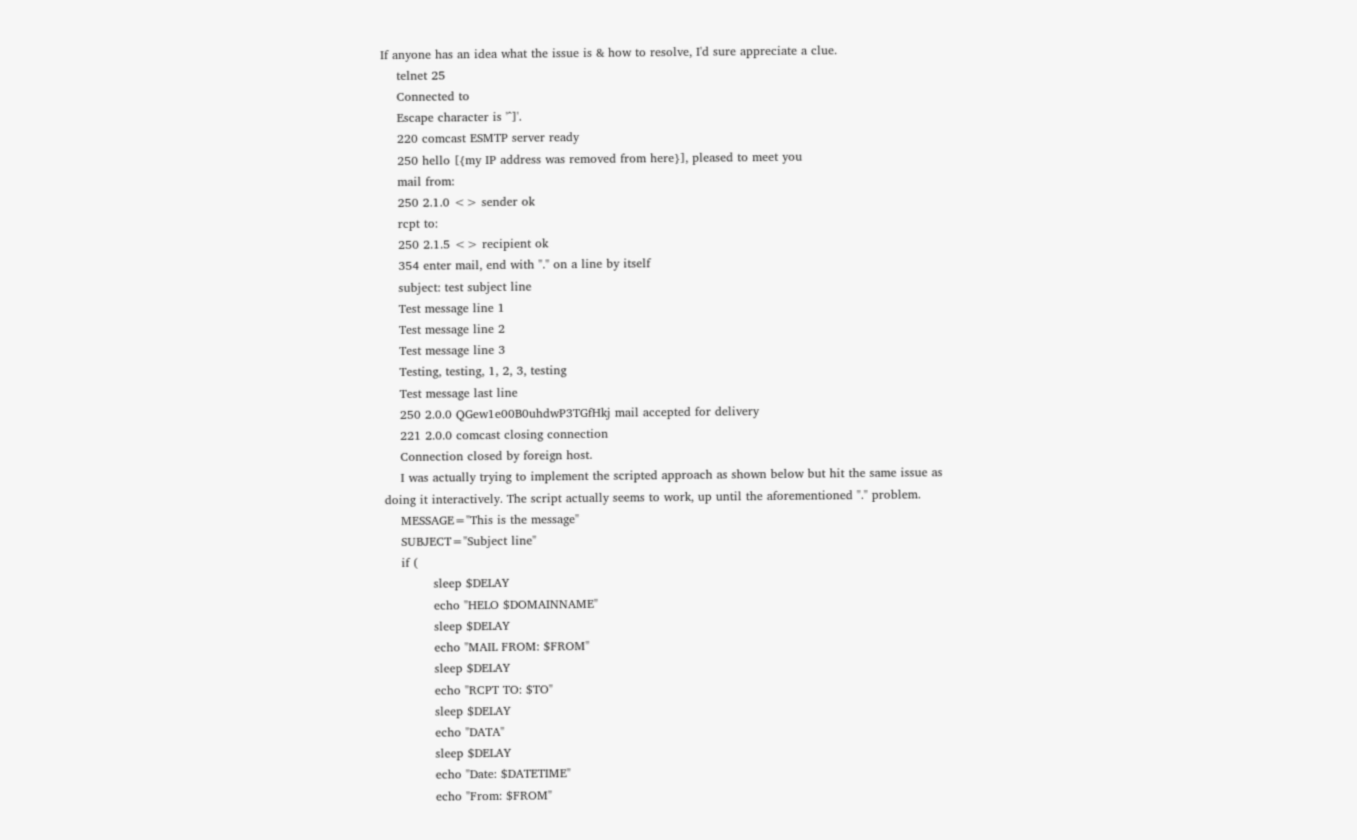If anyone has an idea what the issue is & how to resolve, I'd sure appreciate a clue.
    telnet 25
    Connected to
    Escape character is '^]'.
    220 comcast ESMTP server ready
    250 hello [{my IP address was removed from here}], pleased to meet you
    mail from:
    250 2.1.0 <> sender ok
    rcpt to:
    250 2.1.5 <> recipient ok
    354 enter mail, end with "." on a line by itself
    subject: test subject line
    Test message line 1
    Test message line 2
    Test message line 3
    Testing, testing, 1, 2, 3, testing
    Test message last line
    250 2.0.0 QGew1e00B0uhdwP3TGfHkj mail accepted for delivery
    221 2.0.0 comcast closing connection
    Connection closed by foreign host.
    I was actually trying to implement the scripted approach as shown below but hit the same issue as doing it interactively. The script actually seems to work, up until the aforementioned "." problem.
    MESSAGE="This is the message"
    SUBJECT="Subject line"
    if (
            sleep $DELAY
            echo "HELO $DOMAINNAME"
            sleep $DELAY
            echo "MAIL FROM: $FROM"
            sleep $DELAY
            echo "RCPT TO: $TO"
            sleep $DELAY
            echo "DATA"
            sleep $DELAY
            echo "Date: $DATETIME"
            echo "From: $FROM"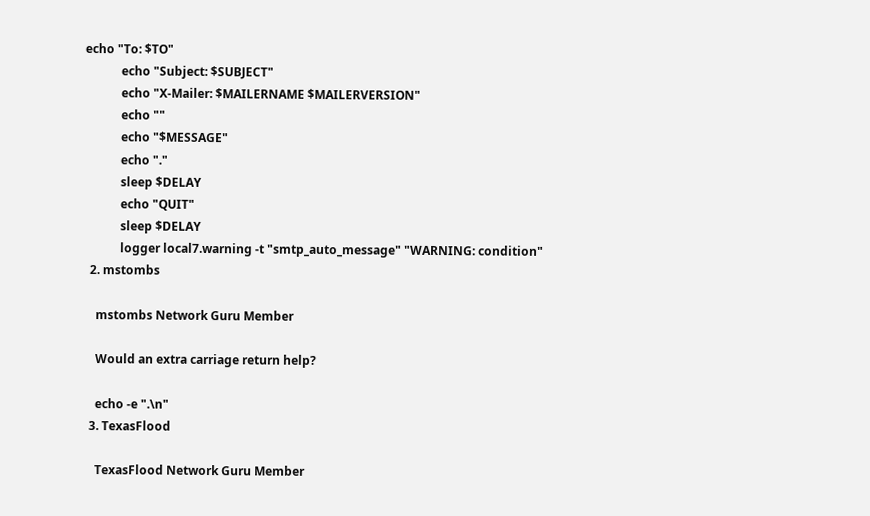echo "To: $TO"
            echo "Subject: $SUBJECT"
            echo "X-Mailer: $MAILERNAME $MAILERVERSION"
            echo ""
            echo "$MESSAGE"
            echo "."
            sleep $DELAY
            echo "QUIT"
            sleep $DELAY
            logger local7.warning -t "smtp_auto_message" "WARNING: condition"
  2. mstombs

    mstombs Network Guru Member

    Would an extra carriage return help?

    echo -e ".\n"
  3. TexasFlood

    TexasFlood Network Guru Member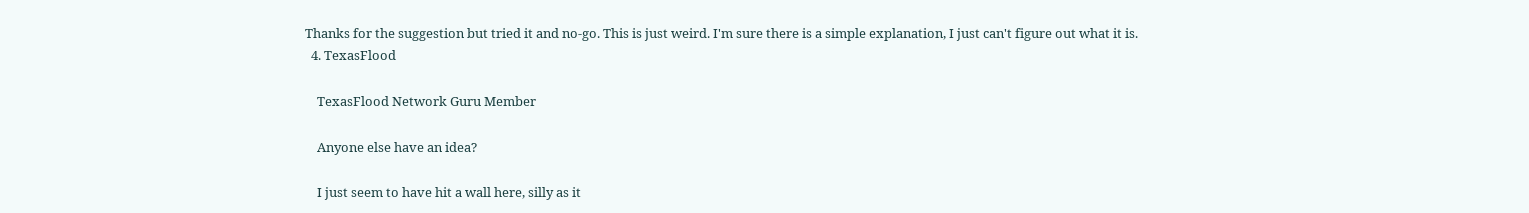Thanks for the suggestion but tried it and no-go. This is just weird. I'm sure there is a simple explanation, I just can't figure out what it is.
  4. TexasFlood

    TexasFlood Network Guru Member

    Anyone else have an idea?

    I just seem to have hit a wall here, silly as it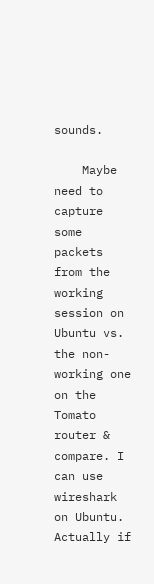sounds.

    Maybe need to capture some packets from the working session on Ubuntu vs. the non-working one on the Tomato router & compare. I can use wireshark on Ubuntu. Actually if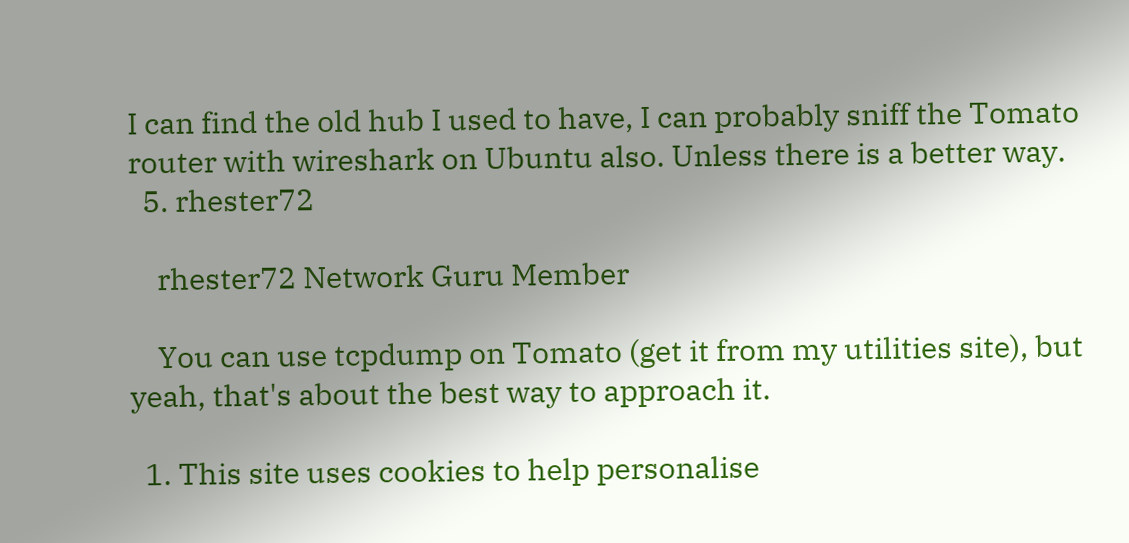I can find the old hub I used to have, I can probably sniff the Tomato router with wireshark on Ubuntu also. Unless there is a better way.
  5. rhester72

    rhester72 Network Guru Member

    You can use tcpdump on Tomato (get it from my utilities site), but yeah, that's about the best way to approach it.

  1. This site uses cookies to help personalise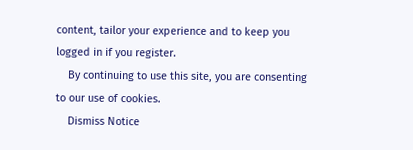content, tailor your experience and to keep you logged in if you register.
    By continuing to use this site, you are consenting to our use of cookies.
    Dismiss Notice